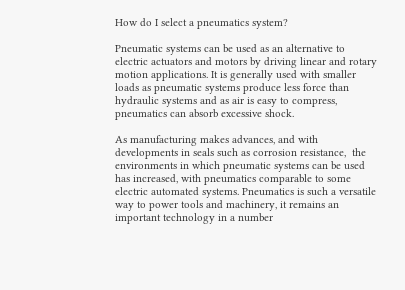How do I select a pneumatics system?

Pneumatic systems can be used as an alternative to electric actuators and motors by driving linear and rotary motion applications. It is generally used with smaller loads as pneumatic systems produce less force than hydraulic systems and as air is easy to compress, pneumatics can absorb excessive shock.

As manufacturing makes advances, and with developments in seals such as corrosion resistance,  the environments in which pneumatic systems can be used has increased, with pneumatics comparable to some electric automated systems. Pneumatics is such a versatile way to power tools and machinery, it remains an important technology in a number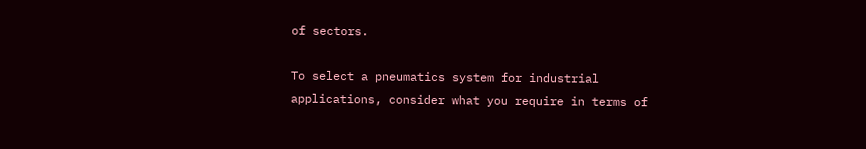of sectors.

To select a pneumatics system for industrial applications, consider what you require in terms of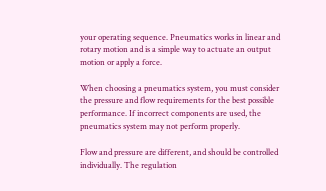your operating sequence. Pneumatics works in linear and rotary motion and is a simple way to actuate an output motion or apply a force.

When choosing a pneumatics system, you must consider the pressure and flow requirements for the best possible performance. If incorrect components are used, the pneumatics system may not perform properly.

Flow and pressure are different, and should be controlled individually. The regulation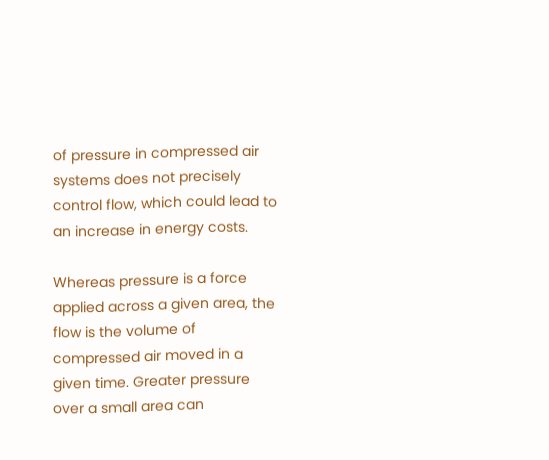of pressure in compressed air systems does not precisely control flow, which could lead to an increase in energy costs.

Whereas pressure is a force applied across a given area, the flow is the volume of compressed air moved in a given time. Greater pressure over a small area can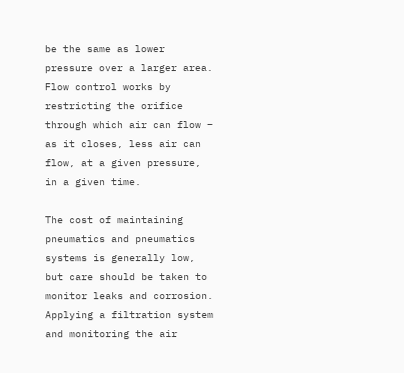be the same as lower pressure over a larger area. Flow control works by restricting the orifice through which air can flow – as it closes, less air can flow, at a given pressure, in a given time.

The cost of maintaining pneumatics and pneumatics systems is generally low, but care should be taken to monitor leaks and corrosion. Applying a filtration system and monitoring the air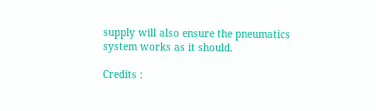supply will also ensure the pneumatics system works as it should.

Credits :